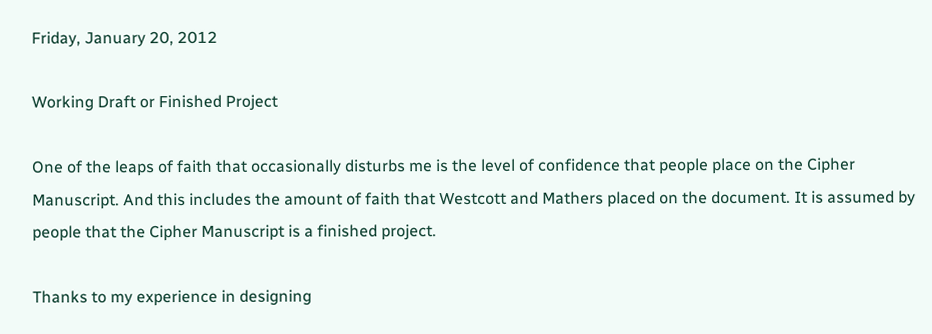Friday, January 20, 2012

Working Draft or Finished Project

One of the leaps of faith that occasionally disturbs me is the level of confidence that people place on the Cipher Manuscript. And this includes the amount of faith that Westcott and Mathers placed on the document. It is assumed by people that the Cipher Manuscript is a finished project.

Thanks to my experience in designing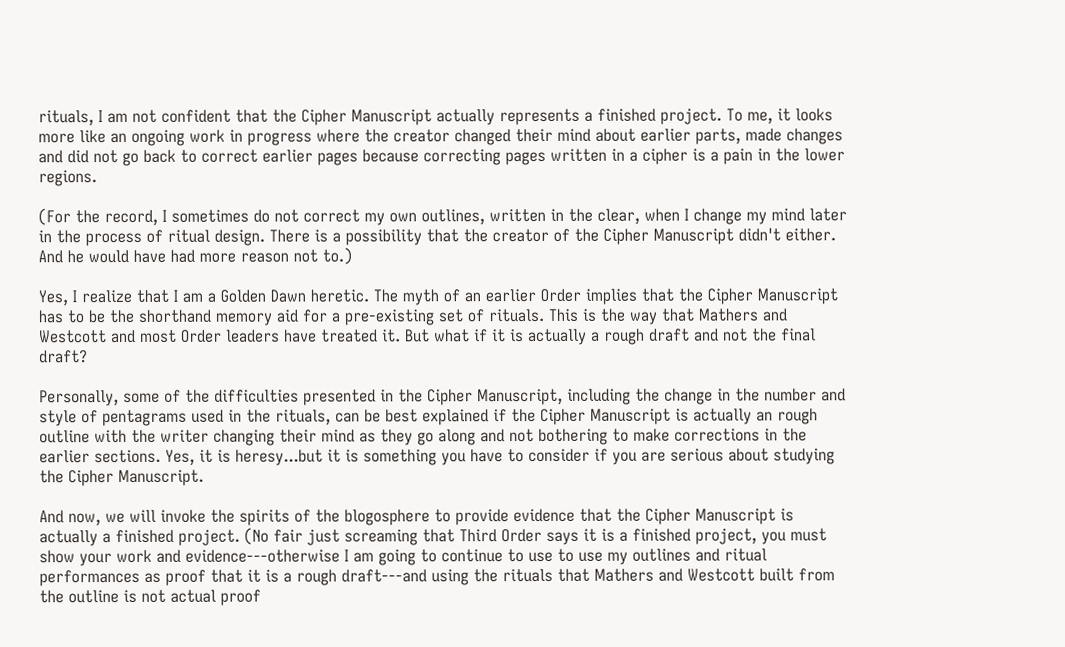rituals, I am not confident that the Cipher Manuscript actually represents a finished project. To me, it looks more like an ongoing work in progress where the creator changed their mind about earlier parts, made changes and did not go back to correct earlier pages because correcting pages written in a cipher is a pain in the lower regions.

(For the record, I sometimes do not correct my own outlines, written in the clear, when I change my mind later in the process of ritual design. There is a possibility that the creator of the Cipher Manuscript didn't either. And he would have had more reason not to.)

Yes, I realize that I am a Golden Dawn heretic. The myth of an earlier Order implies that the Cipher Manuscript has to be the shorthand memory aid for a pre-existing set of rituals. This is the way that Mathers and Westcott and most Order leaders have treated it. But what if it is actually a rough draft and not the final draft?

Personally, some of the difficulties presented in the Cipher Manuscript, including the change in the number and style of pentagrams used in the rituals, can be best explained if the Cipher Manuscript is actually an rough outline with the writer changing their mind as they go along and not bothering to make corrections in the earlier sections. Yes, it is heresy...but it is something you have to consider if you are serious about studying the Cipher Manuscript.

And now, we will invoke the spirits of the blogosphere to provide evidence that the Cipher Manuscript is actually a finished project. (No fair just screaming that Third Order says it is a finished project, you must show your work and evidence---otherwise I am going to continue to use to use my outlines and ritual performances as proof that it is a rough draft---and using the rituals that Mathers and Westcott built from the outline is not actual proof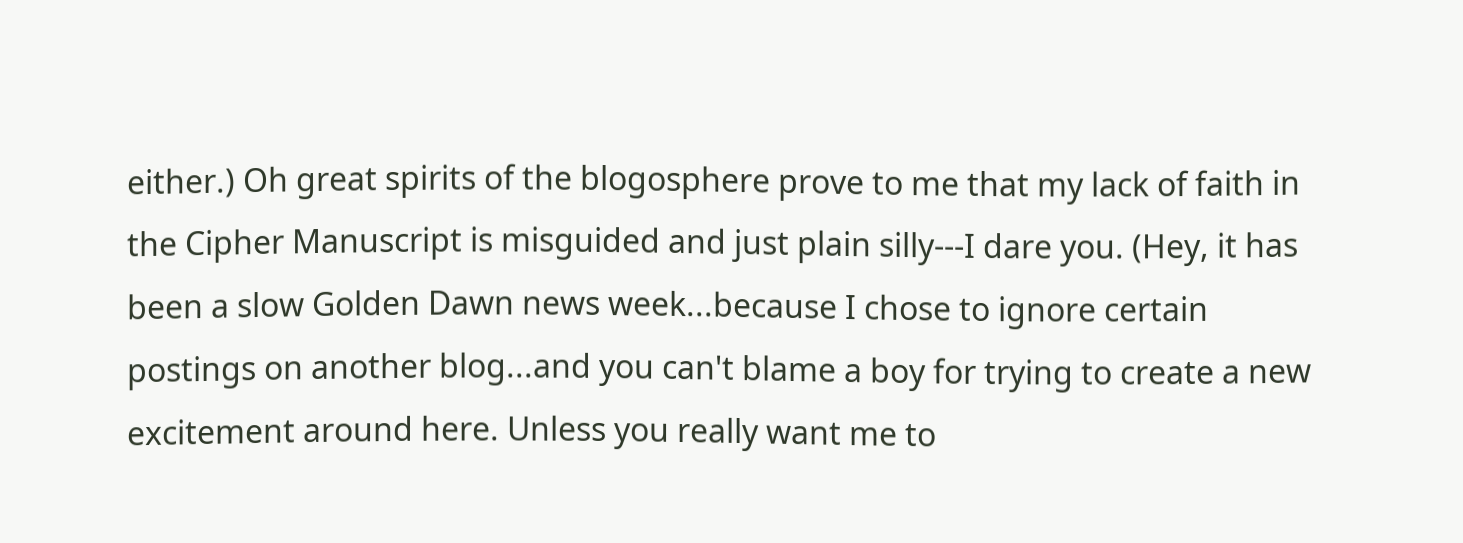either.) Oh great spirits of the blogosphere prove to me that my lack of faith in the Cipher Manuscript is misguided and just plain silly---I dare you. (Hey, it has been a slow Golden Dawn news week...because I chose to ignore certain postings on another blog...and you can't blame a boy for trying to create a new excitement around here. Unless you really want me to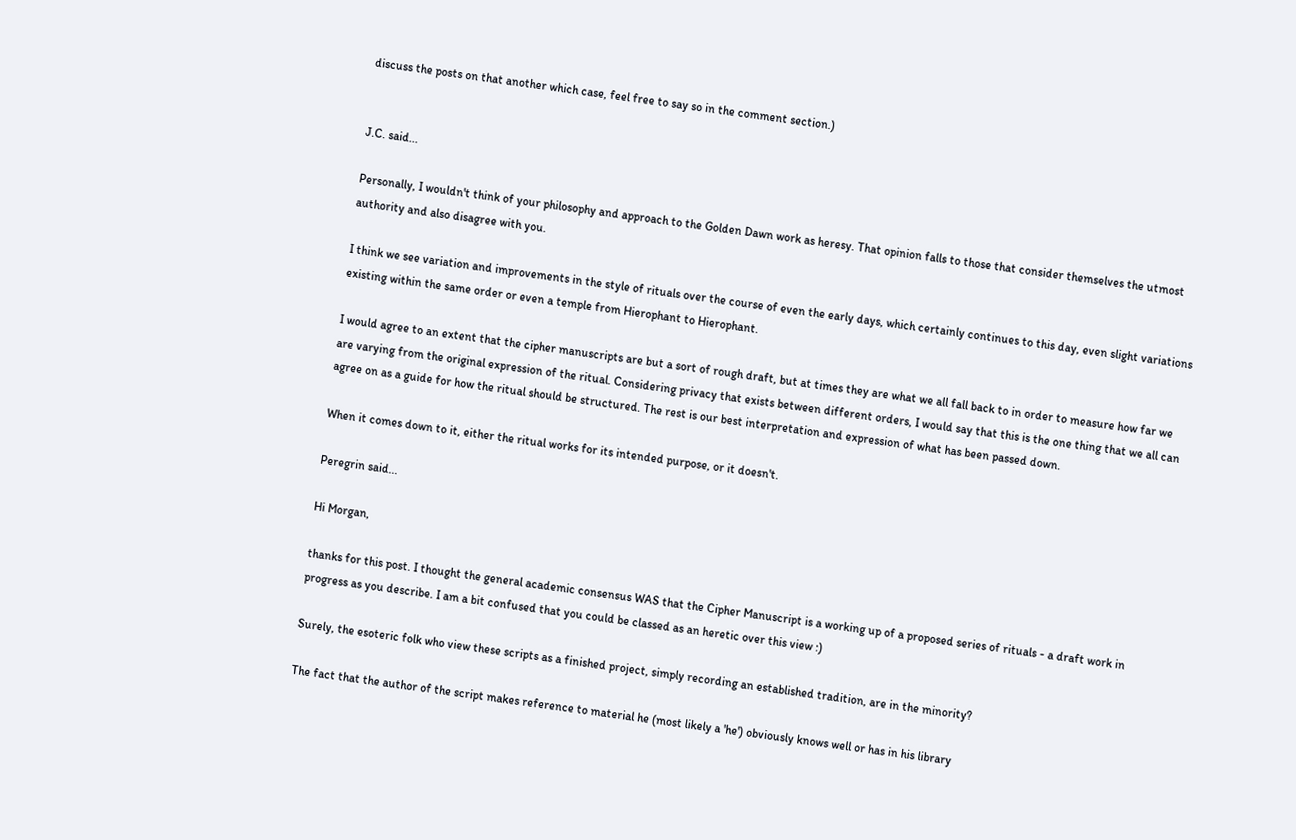discuss the posts on that another which case, feel free to say so in the comment section.)


J.C. said...

Personally, I wouldn't think of your philosophy and approach to the Golden Dawn work as heresy. That opinion falls to those that consider themselves the utmost authority and also disagree with you.

I think we see variation and improvements in the style of rituals over the course of even the early days, which certainly continues to this day, even slight variations existing within the same order or even a temple from Hierophant to Hierophant.

I would agree to an extent that the cipher manuscripts are but a sort of rough draft, but at times they are what we all fall back to in order to measure how far we are varying from the original expression of the ritual. Considering privacy that exists between different orders, I would say that this is the one thing that we all can agree on as a guide for how the ritual should be structured. The rest is our best interpretation and expression of what has been passed down.

When it comes down to it, either the ritual works for its intended purpose, or it doesn't.

Peregrin said...

Hi Morgan,

thanks for this post. I thought the general academic consensus WAS that the Cipher Manuscript is a working up of a proposed series of rituals - a draft work in progress as you describe. I am a bit confused that you could be classed as an heretic over this view :)

Surely, the esoteric folk who view these scripts as a finished project, simply recording an established tradition, are in the minority?

The fact that the author of the script makes reference to material he (most likely a 'he') obviously knows well or has in his library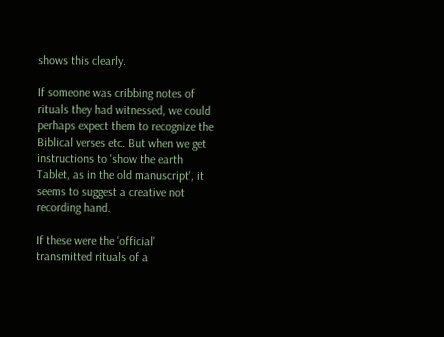shows this clearly.

If someone was cribbing notes of rituals they had witnessed, we could perhaps expect them to recognize the Biblical verses etc. But when we get instructions to 'show the earth Tablet, as in the old manuscript', it seems to suggest a creative not recording hand.

If these were the 'official' transmitted rituals of a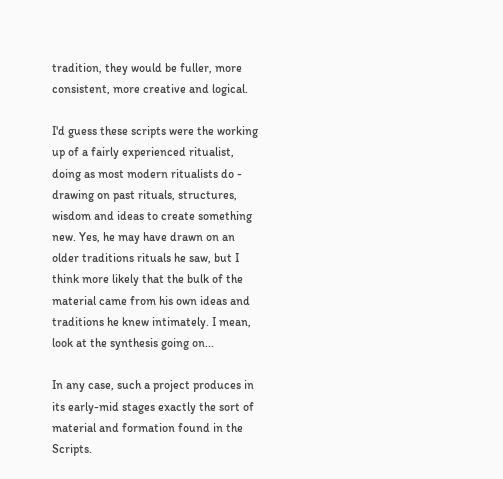tradition, they would be fuller, more consistent, more creative and logical.

I'd guess these scripts were the working up of a fairly experienced ritualist, doing as most modern ritualists do - drawing on past rituals, structures, wisdom and ideas to create something new. Yes, he may have drawn on an older traditions rituals he saw, but I think more likely that the bulk of the material came from his own ideas and traditions he knew intimately. I mean, look at the synthesis going on...

In any case, such a project produces in its early-mid stages exactly the sort of material and formation found in the Scripts.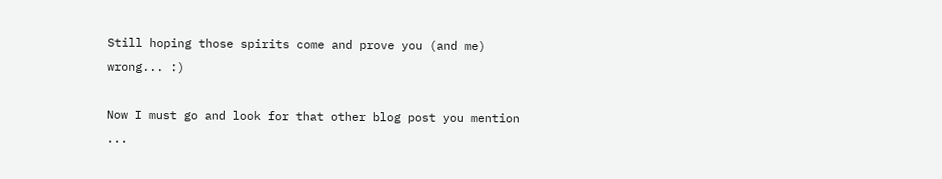Still hoping those spirits come and prove you (and me) wrong... :)

Now I must go and look for that other blog post you mention ...